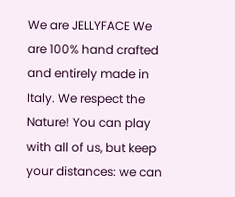We are JELLYFACE We are 100% hand crafted and entirely made in Italy. We respect the Nature! You can play with all of us, but keep your distances: we can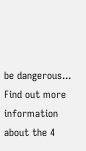be dangerous... Find out more information about the 4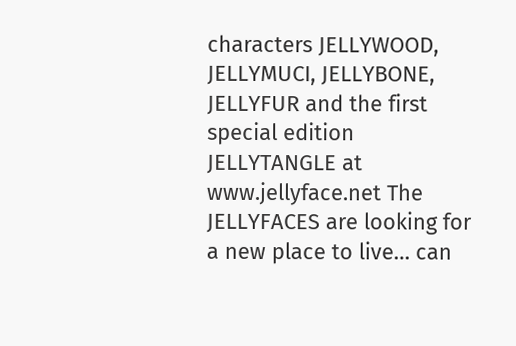characters JELLYWOOD, JELLYMUCI, JELLYBONE, JELLYFUR and the first special edition JELLYTANGLE at www.jellyface.net The JELLYFACES are looking for a new place to live… can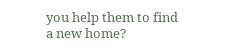you help them to find a new home?